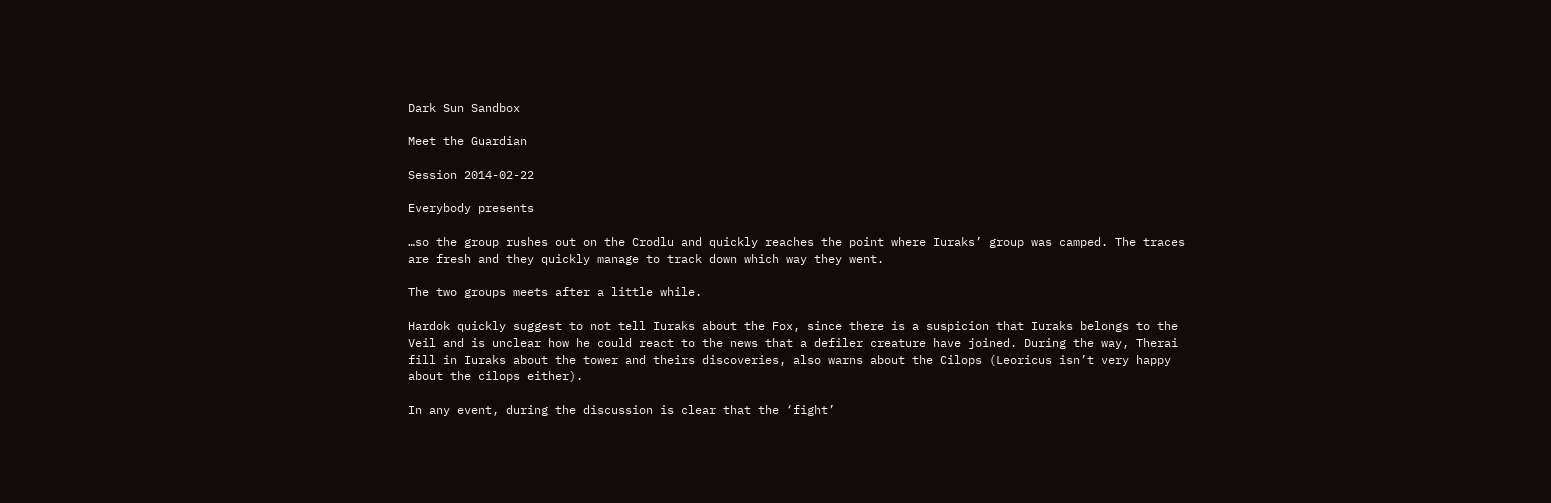Dark Sun Sandbox

Meet the Guardian

Session 2014-02-22

Everybody presents

…so the group rushes out on the Crodlu and quickly reaches the point where Iuraks’ group was camped. The traces are fresh and they quickly manage to track down which way they went.

The two groups meets after a little while.

Hardok quickly suggest to not tell Iuraks about the Fox, since there is a suspicion that Iuraks belongs to the Veil and is unclear how he could react to the news that a defiler creature have joined. During the way, Therai fill in Iuraks about the tower and theirs discoveries, also warns about the Cilops (Leoricus isn’t very happy about the cilops either).

In any event, during the discussion is clear that the ‘fight’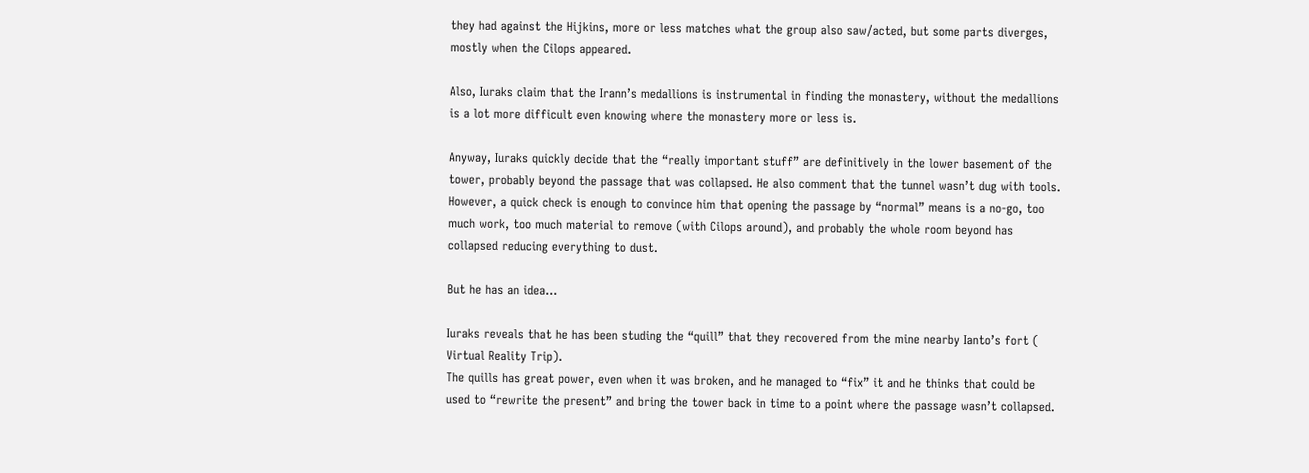they had against the Hijkins, more or less matches what the group also saw/acted, but some parts diverges, mostly when the Cilops appeared.

Also, Iuraks claim that the Irann’s medallions is instrumental in finding the monastery, without the medallions is a lot more difficult even knowing where the monastery more or less is.

Anyway, Iuraks quickly decide that the “really important stuff” are definitively in the lower basement of the tower, probably beyond the passage that was collapsed. He also comment that the tunnel wasn’t dug with tools. However, a quick check is enough to convince him that opening the passage by “normal” means is a no-go, too much work, too much material to remove (with Cilops around), and probably the whole room beyond has collapsed reducing everything to dust.

But he has an idea…

Iuraks reveals that he has been studing the “quill” that they recovered from the mine nearby Ianto’s fort ( Virtual Reality Trip).
The quills has great power, even when it was broken, and he managed to “fix” it and he thinks that could be used to “rewrite the present” and bring the tower back in time to a point where the passage wasn’t collapsed.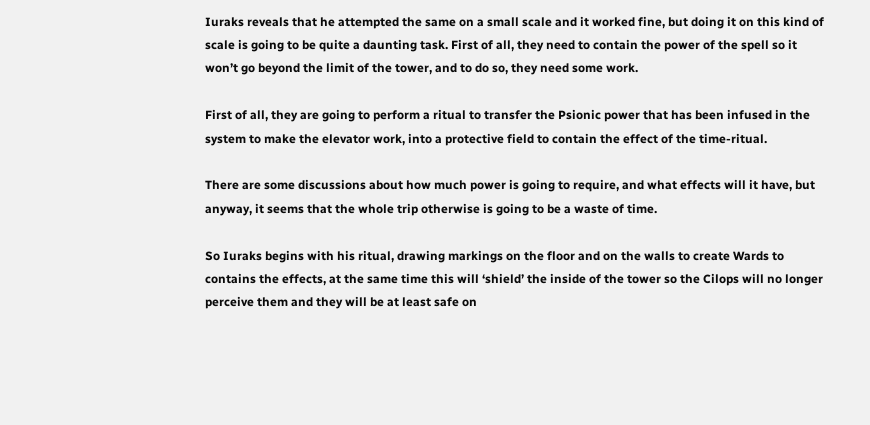Iuraks reveals that he attempted the same on a small scale and it worked fine, but doing it on this kind of scale is going to be quite a daunting task. First of all, they need to contain the power of the spell so it won’t go beyond the limit of the tower, and to do so, they need some work.

First of all, they are going to perform a ritual to transfer the Psionic power that has been infused in the system to make the elevator work, into a protective field to contain the effect of the time-ritual.

There are some discussions about how much power is going to require, and what effects will it have, but anyway, it seems that the whole trip otherwise is going to be a waste of time.

So Iuraks begins with his ritual, drawing markings on the floor and on the walls to create Wards to contains the effects, at the same time this will ‘shield’ the inside of the tower so the Cilops will no longer perceive them and they will be at least safe on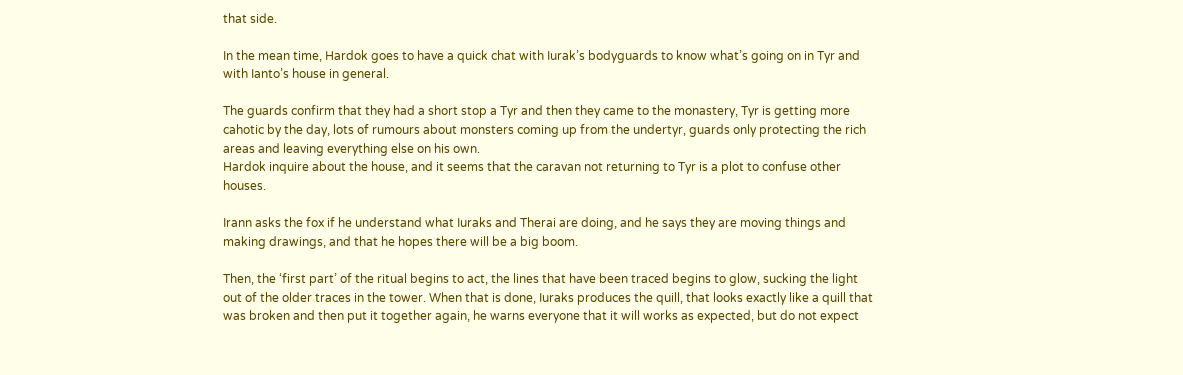that side.

In the mean time, Hardok goes to have a quick chat with Iurak’s bodyguards to know what’s going on in Tyr and with Ianto’s house in general.

The guards confirm that they had a short stop a Tyr and then they came to the monastery, Tyr is getting more cahotic by the day, lots of rumours about monsters coming up from the undertyr, guards only protecting the rich areas and leaving everything else on his own.
Hardok inquire about the house, and it seems that the caravan not returning to Tyr is a plot to confuse other houses.

Irann asks the fox if he understand what Iuraks and Therai are doing, and he says they are moving things and making drawings, and that he hopes there will be a big boom.

Then, the ‘first part’ of the ritual begins to act, the lines that have been traced begins to glow, sucking the light out of the older traces in the tower. When that is done, Iuraks produces the quill, that looks exactly like a quill that was broken and then put it together again, he warns everyone that it will works as expected, but do not expect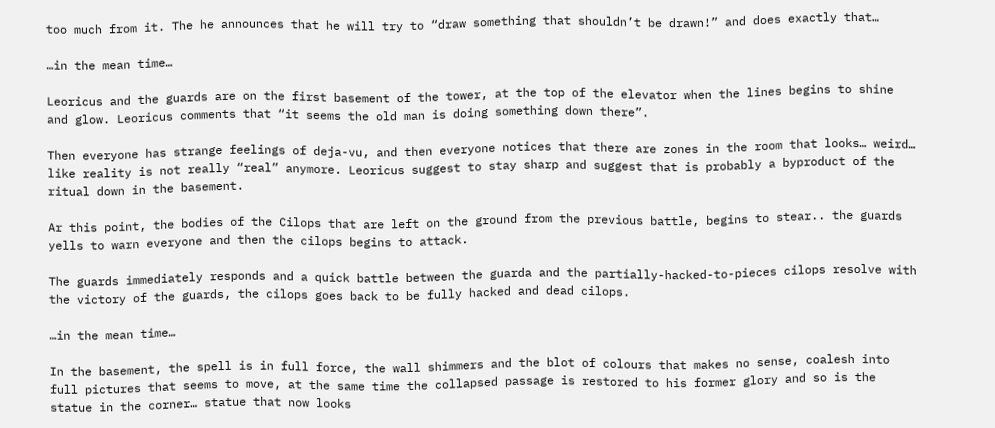too much from it. The he announces that he will try to “draw something that shouldn’t be drawn!” and does exactly that…

…in the mean time…

Leoricus and the guards are on the first basement of the tower, at the top of the elevator when the lines begins to shine and glow. Leoricus comments that “it seems the old man is doing something down there”.

Then everyone has strange feelings of deja-vu, and then everyone notices that there are zones in the room that looks… weird… like reality is not really “real” anymore. Leoricus suggest to stay sharp and suggest that is probably a byproduct of the ritual down in the basement.

Ar this point, the bodies of the Cilops that are left on the ground from the previous battle, begins to stear.. the guards yells to warn everyone and then the cilops begins to attack.

The guards immediately responds and a quick battle between the guarda and the partially-hacked-to-pieces cilops resolve with the victory of the guards, the cilops goes back to be fully hacked and dead cilops.

…in the mean time…

In the basement, the spell is in full force, the wall shimmers and the blot of colours that makes no sense, coalesh into full pictures that seems to move, at the same time the collapsed passage is restored to his former glory and so is the statue in the corner… statue that now looks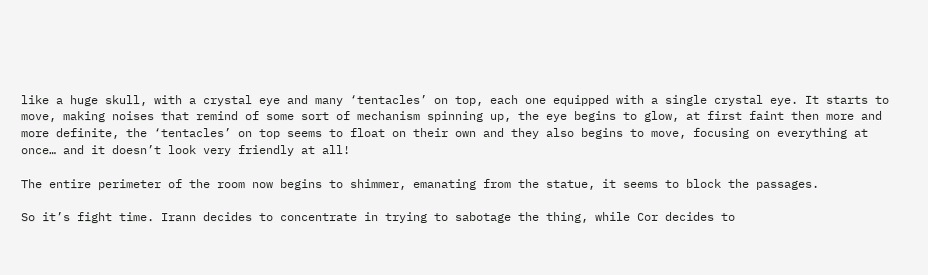like a huge skull, with a crystal eye and many ‘tentacles’ on top, each one equipped with a single crystal eye. It starts to move, making noises that remind of some sort of mechanism spinning up, the eye begins to glow, at first faint then more and more definite, the ‘tentacles’ on top seems to float on their own and they also begins to move, focusing on everything at once… and it doesn’t look very friendly at all!

The entire perimeter of the room now begins to shimmer, emanating from the statue, it seems to block the passages.

So it’s fight time. Irann decides to concentrate in trying to sabotage the thing, while Cor decides to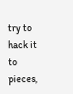try to hack it to pieces,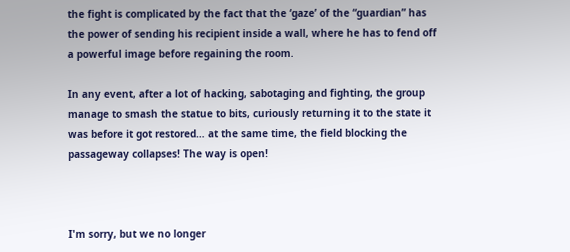the fight is complicated by the fact that the ‘gaze’ of the “guardian” has the power of sending his recipient inside a wall, where he has to fend off a powerful image before regaining the room.

In any event, after a lot of hacking, sabotaging and fighting, the group manage to smash the statue to bits, curiously returning it to the state it was before it got restored… at the same time, the field blocking the passageway collapses! The way is open!



I'm sorry, but we no longer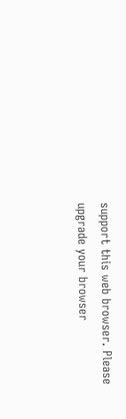support this web browser. Please upgrade your browser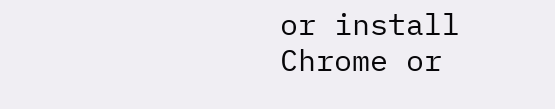or install Chrome or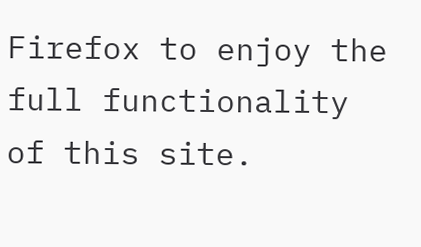Firefox to enjoy the full functionality of this site.